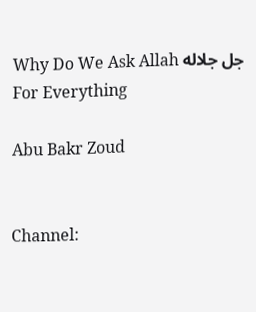Why Do We Ask Allah جل جلاله For Everything

Abu Bakr Zoud


Channel: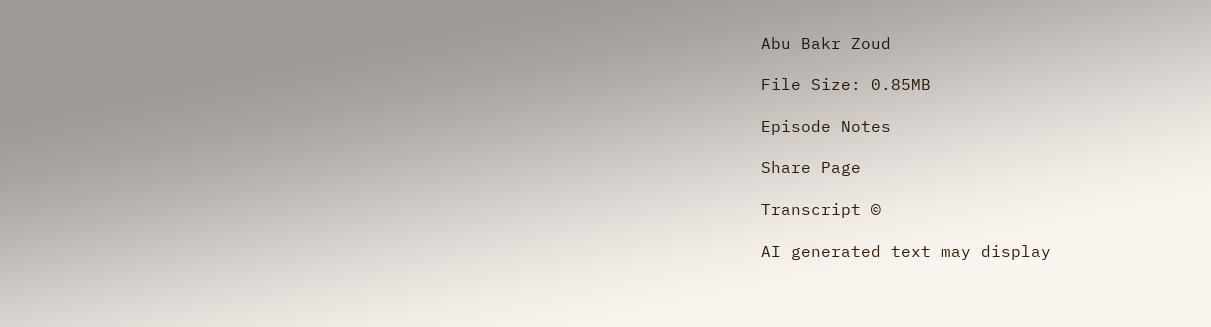Abu Bakr Zoud

File Size: 0.85MB

Episode Notes

Share Page

Transcript ©

AI generated text may display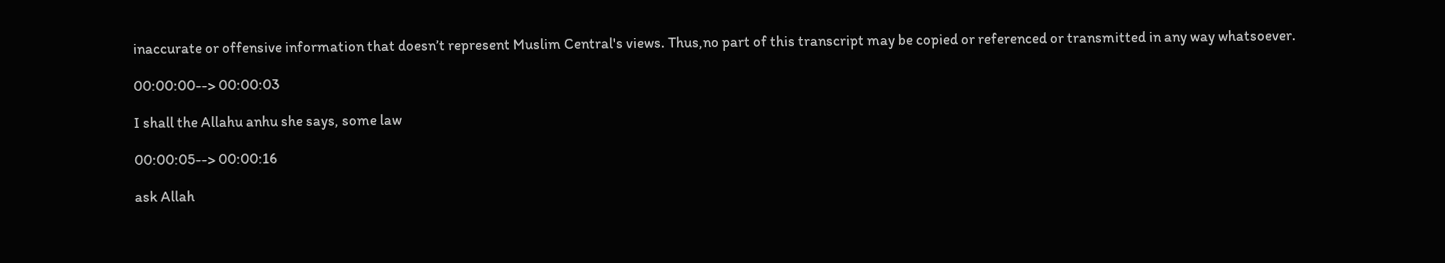inaccurate or offensive information that doesn’t represent Muslim Central's views. Thus,no part of this transcript may be copied or referenced or transmitted in any way whatsoever.

00:00:00--> 00:00:03

I shall the Allahu anhu she says, some law

00:00:05--> 00:00:16

ask Allah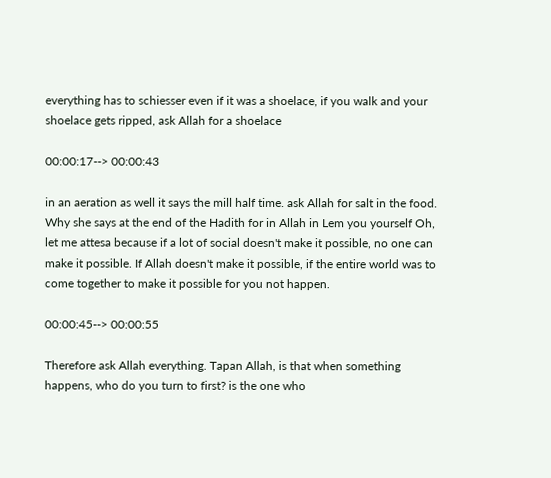everything has to schiesser even if it was a shoelace, if you walk and your shoelace gets ripped, ask Allah for a shoelace

00:00:17--> 00:00:43

in an aeration as well it says the mill half time. ask Allah for salt in the food. Why she says at the end of the Hadith for in Allah in Lem you yourself Oh, let me attesa because if a lot of social doesn't make it possible, no one can make it possible. If Allah doesn't make it possible, if the entire world was to come together to make it possible for you not happen.

00:00:45--> 00:00:55

Therefore ask Allah everything. Tapan Allah, is that when something happens, who do you turn to first? is the one who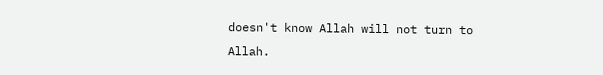doesn't know Allah will not turn to Allah.